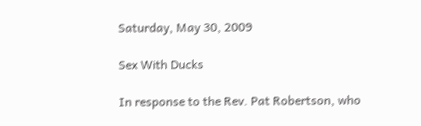Saturday, May 30, 2009

Sex With Ducks

In response to the Rev. Pat Robertson, who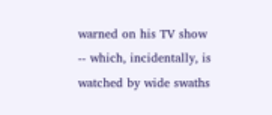warned on his TV show -- which, incidentally, is watched by wide swaths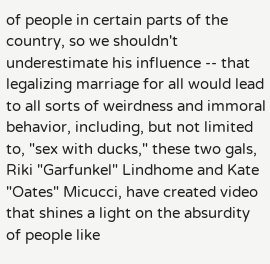of people in certain parts of the country, so we shouldn't underestimate his influence -- that legalizing marriage for all would lead to all sorts of weirdness and immoral behavior, including, but not limited to, "sex with ducks," these two gals, Riki "Garfunkel" Lindhome and Kate "Oates" Micucci, have created video that shines a light on the absurdity of people like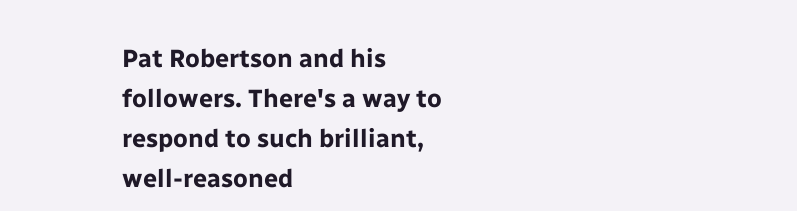Pat Robertson and his followers. There's a way to respond to such brilliant, well-reasoned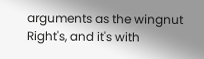arguments as the wingnut Right's, and it's with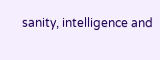sanity, intelligence and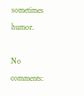sometimes humor.

No comments: